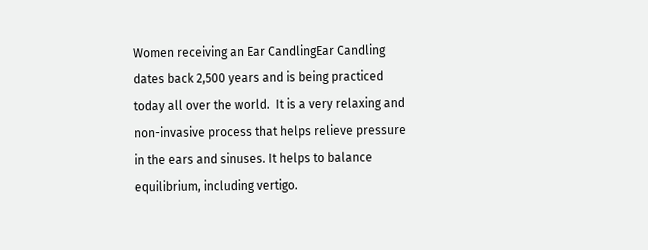Women receiving an Ear CandlingEar Candling dates back 2,500 years and is being practiced today all over the world.  It is a very relaxing and non-invasive process that helps relieve pressure in the ears and sinuses. It helps to balance equilibrium, including vertigo.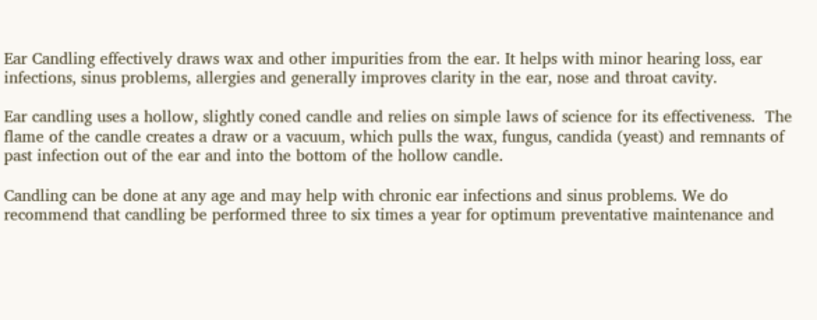Ear Candling effectively draws wax and other impurities from the ear. It helps with minor hearing loss, ear infections, sinus problems, allergies and generally improves clarity in the ear, nose and throat cavity.

Ear candling uses a hollow, slightly coned candle and relies on simple laws of science for its effectiveness.  The flame of the candle creates a draw or a vacuum, which pulls the wax, fungus, candida (yeast) and remnants of past infection out of the ear and into the bottom of the hollow candle.

Candling can be done at any age and may help with chronic ear infections and sinus problems. We do recommend that candling be performed three to six times a year for optimum preventative maintenance and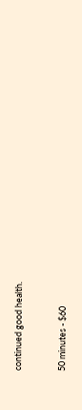continued good health.


50 minutes - $60